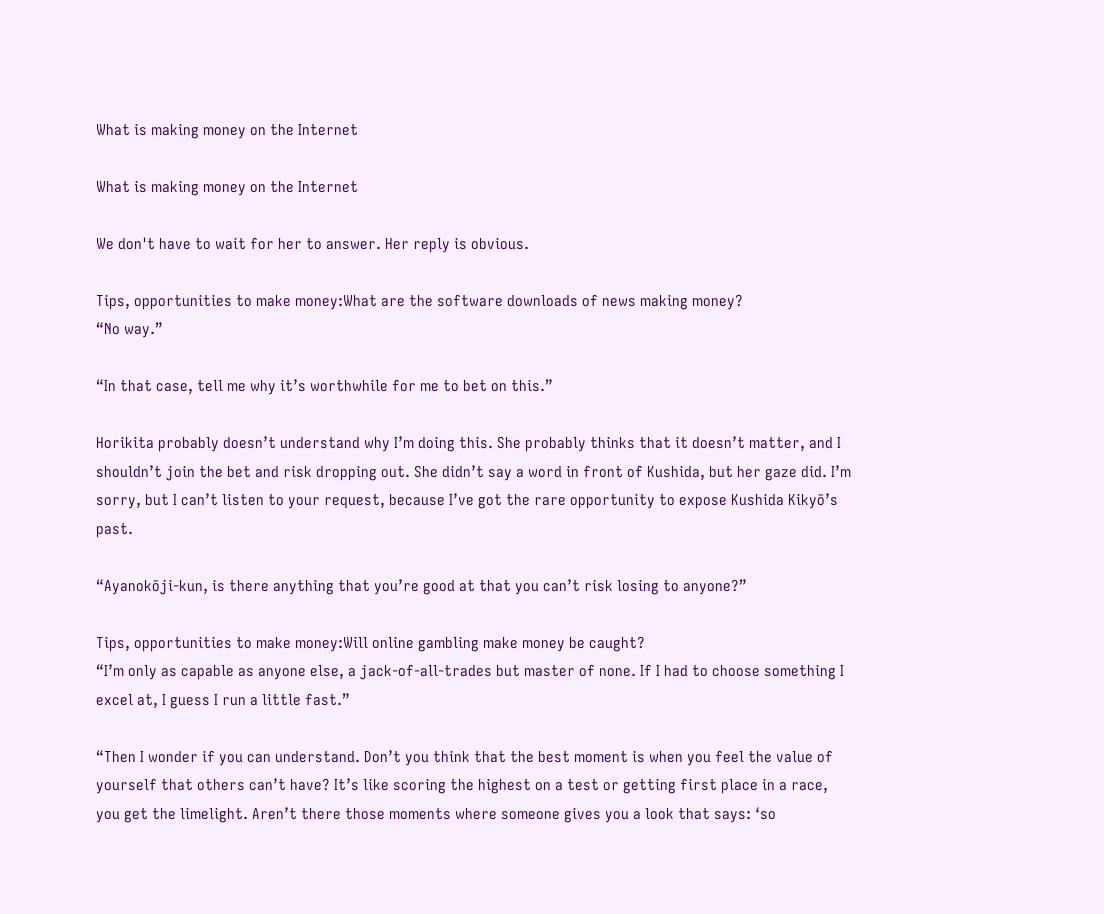What is making money on the Internet

What is making money on the Internet

We don't have to wait for her to answer. Her reply is obvious.

Tips, opportunities to make money:What are the software downloads of news making money?
“No way.”

“In that case, tell me why it’s worthwhile for me to bet on this.”

Horikita probably doesn’t understand why I’m doing this. She probably thinks that it doesn’t matter, and I shouldn’t join the bet and risk dropping out. She didn’t say a word in front of Kushida, but her gaze did. I’m sorry, but I can’t listen to your request, because I’ve got the rare opportunity to expose Kushida Kikyō’s past.

“Ayanokōji-kun, is there anything that you’re good at that you can’t risk losing to anyone?”

Tips, opportunities to make money:Will online gambling make money be caught?
“I’m only as capable as anyone else, a jack-of-all-trades but master of none. If I had to choose something I excel at, I guess I run a little fast.”

“Then I wonder if you can understand. Don’t you think that the best moment is when you feel the value of yourself that others can’t have? It’s like scoring the highest on a test or getting first place in a race, you get the limelight. Aren’t there those moments where someone gives you a look that says: ‘so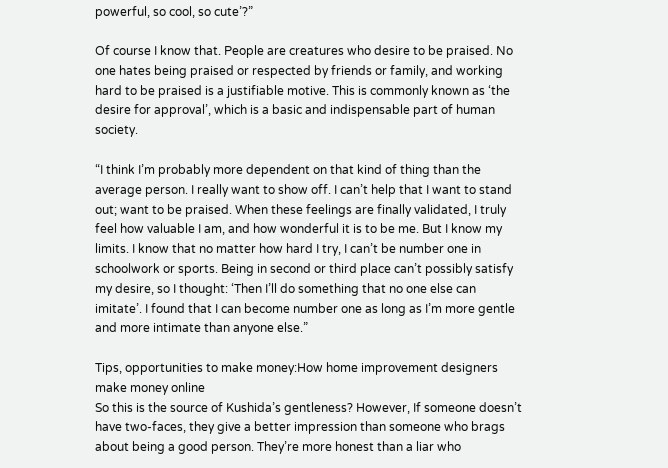powerful, so cool, so cute’?”

Of course I know that. People are creatures who desire to be praised. No one hates being praised or respected by friends or family, and working hard to be praised is a justifiable motive. This is commonly known as ‘the desire for approval’, which is a basic and indispensable part of human society.

“I think I’m probably more dependent on that kind of thing than the average person. I really want to show off. I can’t help that I want to stand out; want to be praised. When these feelings are finally validated, I truly feel how valuable I am, and how wonderful it is to be me. But I know my limits. I know that no matter how hard I try, I can’t be number one in schoolwork or sports. Being in second or third place can’t possibly satisfy my desire, so I thought: ‘Then I’ll do something that no one else can imitate’. I found that I can become number one as long as I’m more gentle and more intimate than anyone else.”

Tips, opportunities to make money:How home improvement designers make money online
So this is the source of Kushida’s gentleness? However, If someone doesn’t have two-faces, they give a better impression than someone who brags about being a good person. They’re more honest than a liar who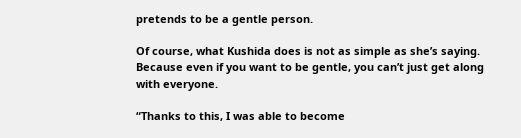pretends to be a gentle person.

Of course, what Kushida does is not as simple as she’s saying. Because even if you want to be gentle, you can’t just get along with everyone.

“Thanks to this, I was able to become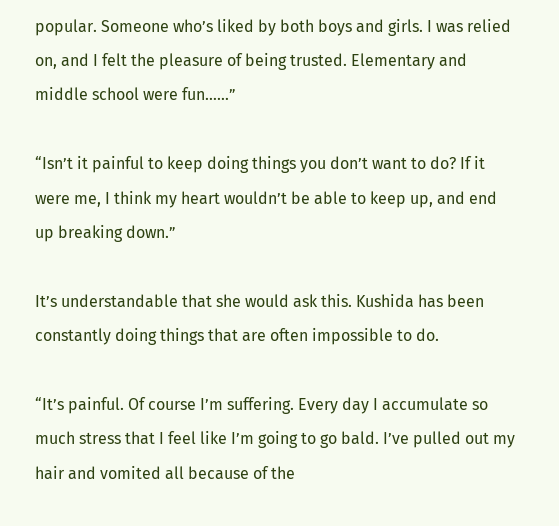popular. Someone who’s liked by both boys and girls. I was relied on, and I felt the pleasure of being trusted. Elementary and middle school were fun……”

“Isn’t it painful to keep doing things you don’t want to do? If it were me, I think my heart wouldn’t be able to keep up, and end up breaking down.”

It’s understandable that she would ask this. Kushida has been constantly doing things that are often impossible to do.

“It’s painful. Of course I’m suffering. Every day I accumulate so much stress that I feel like I’m going to go bald. I’ve pulled out my hair and vomited all because of the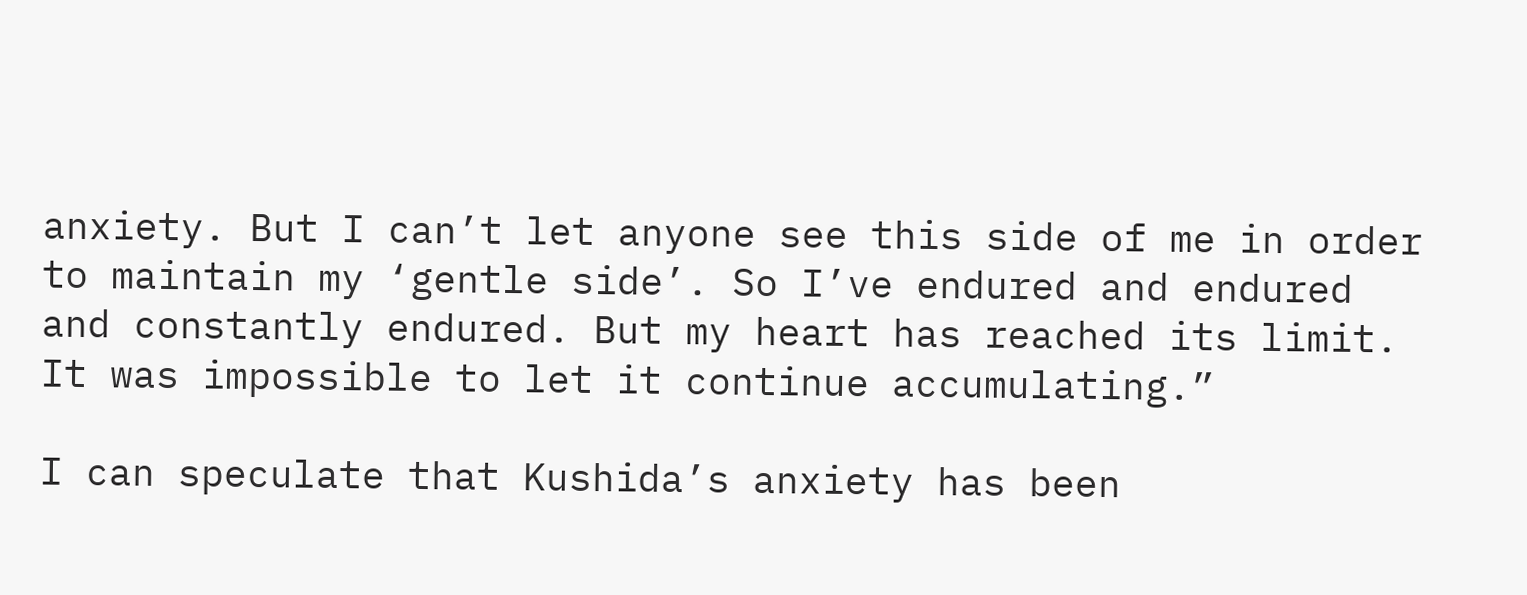anxiety. But I can’t let anyone see this side of me in order to maintain my ‘gentle side’. So I’ve endured and endured and constantly endured. But my heart has reached its limit. It was impossible to let it continue accumulating.”

I can speculate that Kushida’s anxiety has been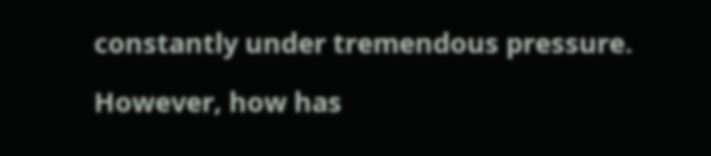constantly under tremendous pressure.

However, how has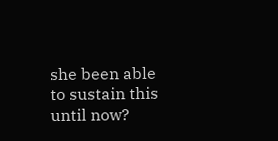she been able to sustain this until now?